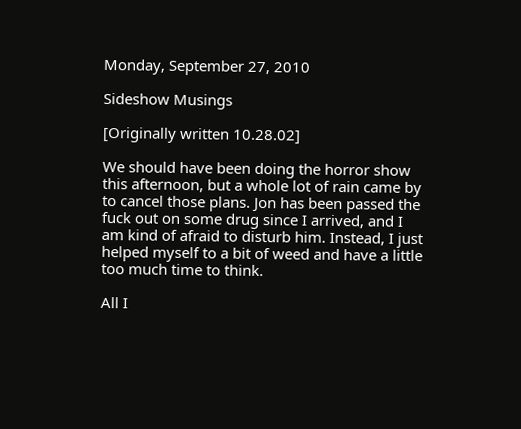Monday, September 27, 2010

Sideshow Musings

[Originally written 10.28.02]

We should have been doing the horror show this afternoon, but a whole lot of rain came by to cancel those plans. Jon has been passed the fuck out on some drug since I arrived, and I am kind of afraid to disturb him. Instead, I just helped myself to a bit of weed and have a little too much time to think.

All I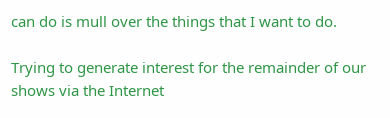can do is mull over the things that I want to do.

Trying to generate interest for the remainder of our shows via the Internet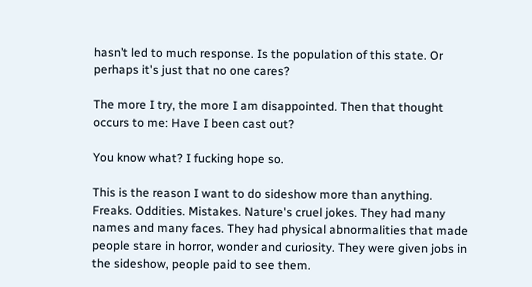hasn’t led to much response. Is the population of this state. Or perhaps it's just that no one cares?

The more I try, the more I am disappointed. Then that thought occurs to me: Have I been cast out?

You know what? I fucking hope so.

This is the reason I want to do sideshow more than anything. Freaks. Oddities. Mistakes. Nature's cruel jokes. They had many names and many faces. They had physical abnormalities that made people stare in horror, wonder and curiosity. They were given jobs in the sideshow, people paid to see them.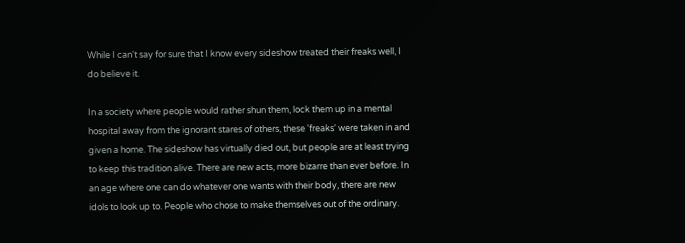While I can't say for sure that I know every sideshow treated their freaks well, I do believe it.

In a society where people would rather shun them, lock them up in a mental hospital away from the ignorant stares of others, these 'freaks' were taken in and given a home. The sideshow has virtually died out, but people are at least trying to keep this tradition alive. There are new acts, more bizarre than ever before. In an age where one can do whatever one wants with their body, there are new idols to look up to. People who chose to make themselves out of the ordinary.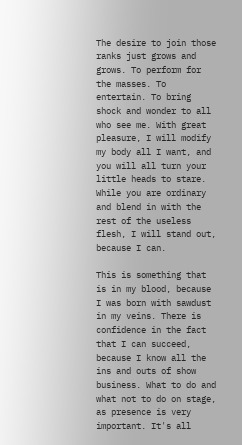The desire to join those ranks just grows and grows. To perform for the masses. To entertain. To bring shock and wonder to all who see me. With great pleasure, I will modify my body all I want, and you will all turn your little heads to stare. While you are ordinary and blend in with the rest of the useless flesh, I will stand out, because I can.

This is something that is in my blood, because I was born with sawdust in my veins. There is confidence in the fact that I can succeed, because I know all the ins and outs of show business. What to do and what not to do on stage, as presence is very important. It's all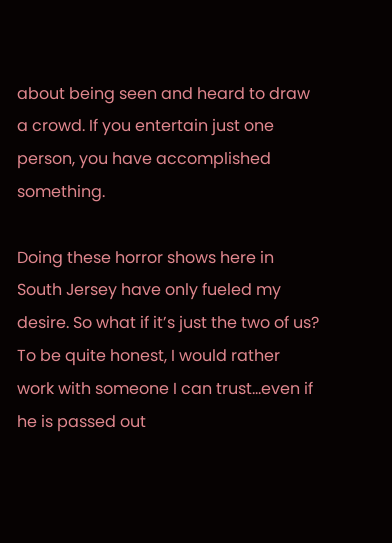about being seen and heard to draw a crowd. If you entertain just one person, you have accomplished something.

Doing these horror shows here in South Jersey have only fueled my desire. So what if it’s just the two of us? To be quite honest, I would rather work with someone I can trust…even if he is passed out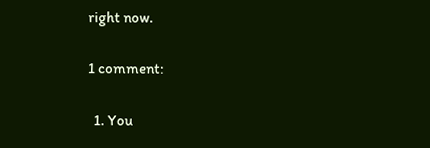right now.

1 comment:

  1. You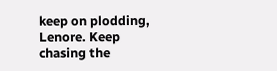keep on plodding, Lenore. Keep chasing the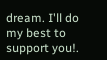dream. I'll do my best to support you!.